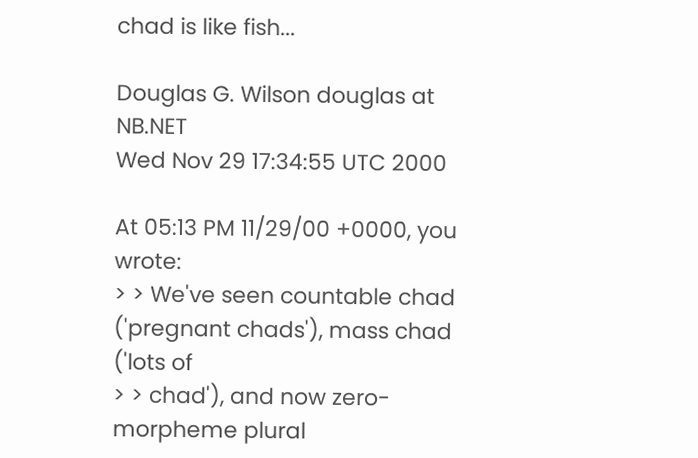chad is like fish...

Douglas G. Wilson douglas at NB.NET
Wed Nov 29 17:34:55 UTC 2000

At 05:13 PM 11/29/00 +0000, you wrote:
> > We've seen countable chad ('pregnant chads'), mass chad ('lots of
> > chad'), and now zero-morpheme plural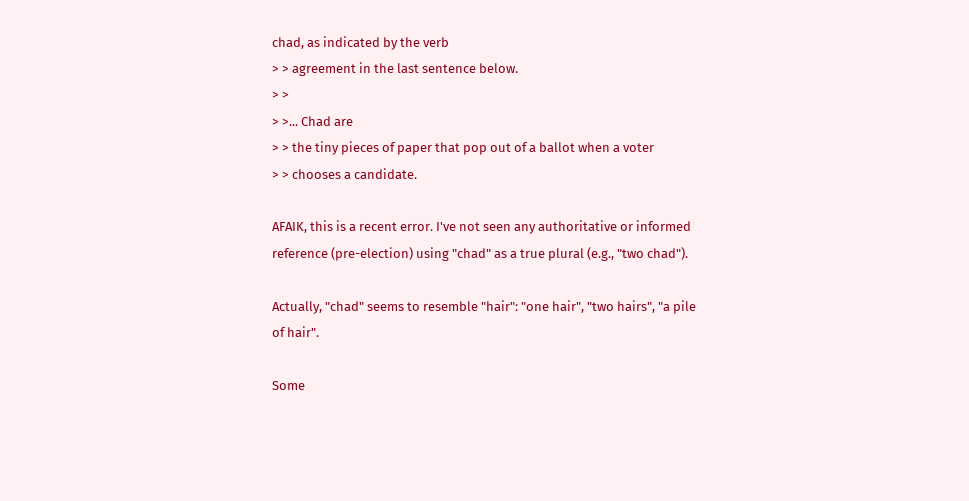chad, as indicated by the verb
> > agreement in the last sentence below.
> >
> >... Chad are
> > the tiny pieces of paper that pop out of a ballot when a voter
> > chooses a candidate.

AFAIK, this is a recent error. I've not seen any authoritative or informed
reference (pre-election) using "chad" as a true plural (e.g., "two chad").

Actually, "chad" seems to resemble "hair": "one hair", "two hairs", "a pile
of hair".

Some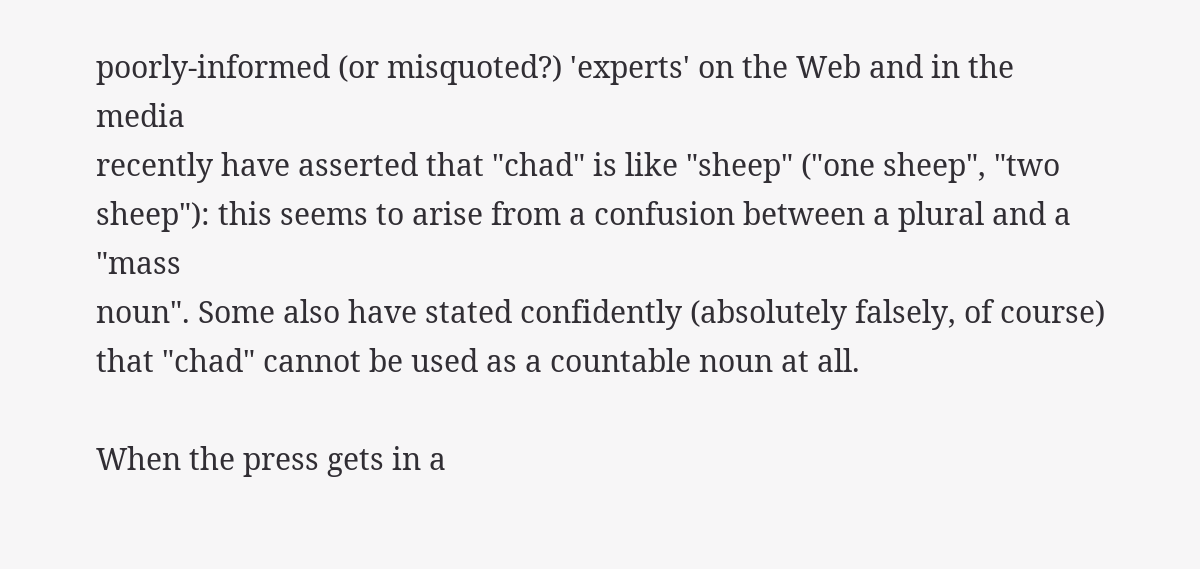poorly-informed (or misquoted?) 'experts' on the Web and in the media
recently have asserted that "chad" is like "sheep" ("one sheep", "two
sheep"): this seems to arise from a confusion between a plural and a "mass
noun". Some also have stated confidently (absolutely falsely, of course)
that "chad" cannot be used as a countable noun at all.

When the press gets in a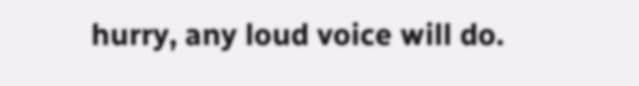hurry, any loud voice will do.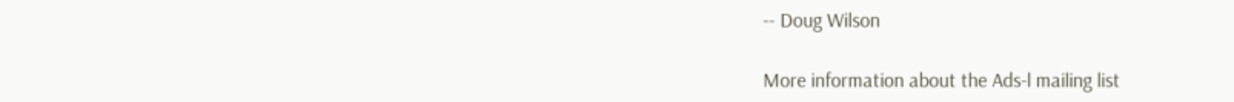-- Doug Wilson

More information about the Ads-l mailing list